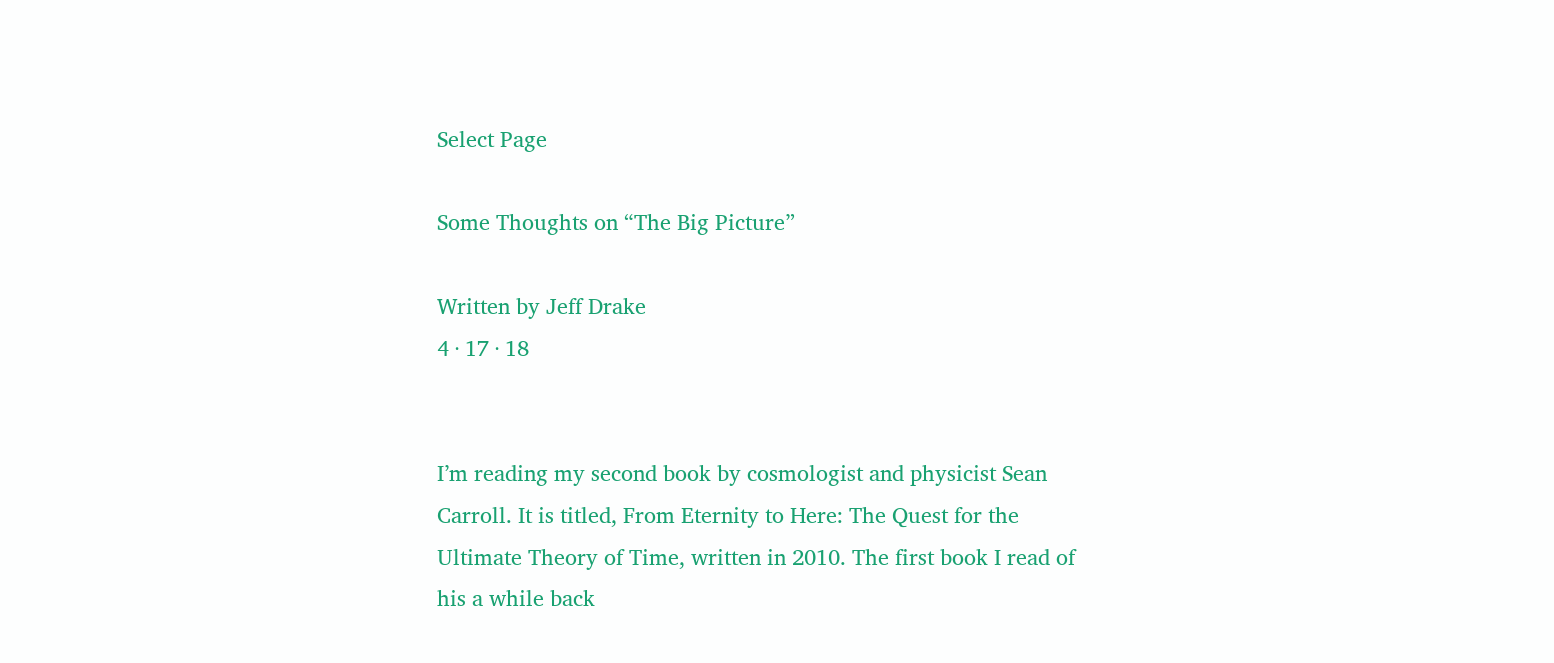Select Page

Some Thoughts on “The Big Picture”

Written by Jeff Drake
4 · 17 · 18


I’m reading my second book by cosmologist and physicist Sean Carroll. It is titled, From Eternity to Here: The Quest for the Ultimate Theory of Time, written in 2010. The first book I read of his a while back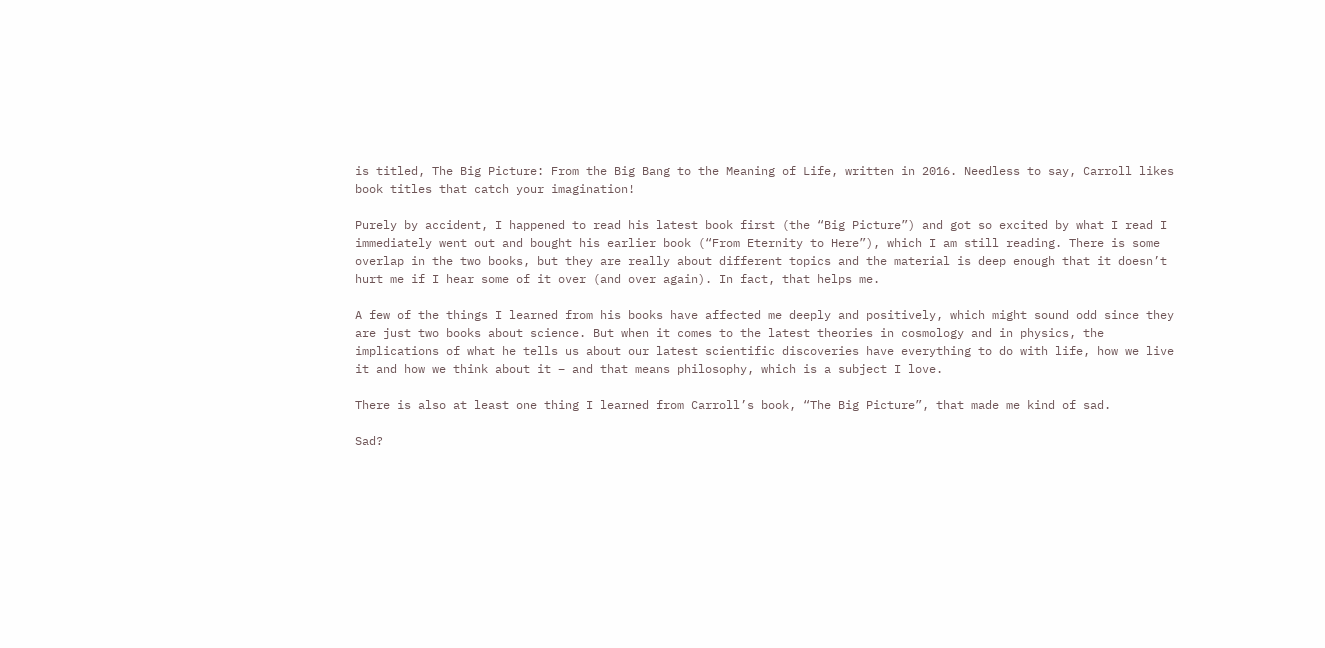is titled, The Big Picture: From the Big Bang to the Meaning of Life, written in 2016. Needless to say, Carroll likes book titles that catch your imagination!

Purely by accident, I happened to read his latest book first (the “Big Picture”) and got so excited by what I read I immediately went out and bought his earlier book (“From Eternity to Here”), which I am still reading. There is some overlap in the two books, but they are really about different topics and the material is deep enough that it doesn’t hurt me if I hear some of it over (and over again). In fact, that helps me.

A few of the things I learned from his books have affected me deeply and positively, which might sound odd since they are just two books about science. But when it comes to the latest theories in cosmology and in physics, the implications of what he tells us about our latest scientific discoveries have everything to do with life, how we live it and how we think about it – and that means philosophy, which is a subject I love.

There is also at least one thing I learned from Carroll’s book, “The Big Picture”, that made me kind of sad.

Sad?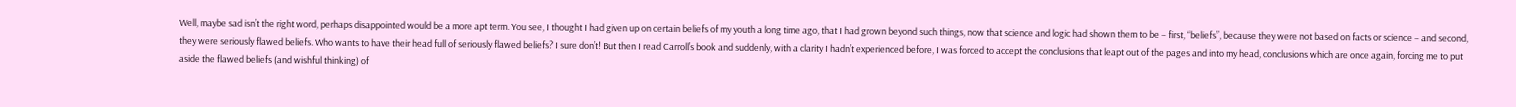Well, maybe sad isn’t the right word, perhaps disappointed would be a more apt term. You see, I thought I had given up on certain beliefs of my youth a long time ago, that I had grown beyond such things, now that science and logic had shown them to be – first, “beliefs”, because they were not based on facts or science – and second, they were seriously flawed beliefs. Who wants to have their head full of seriously flawed beliefs? I sure don’t! But then I read Carroll’s book and suddenly, with a clarity I hadn’t experienced before, I was forced to accept the conclusions that leapt out of the pages and into my head, conclusions which are once again, forcing me to put aside the flawed beliefs (and wishful thinking) of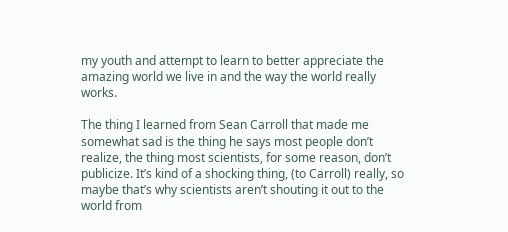my youth and attempt to learn to better appreciate the amazing world we live in and the way the world really works.

The thing I learned from Sean Carroll that made me somewhat sad is the thing he says most people don’t realize, the thing most scientists, for some reason, don’t publicize. It’s kind of a shocking thing, (to Carroll) really, so maybe that’s why scientists aren’t shouting it out to the world from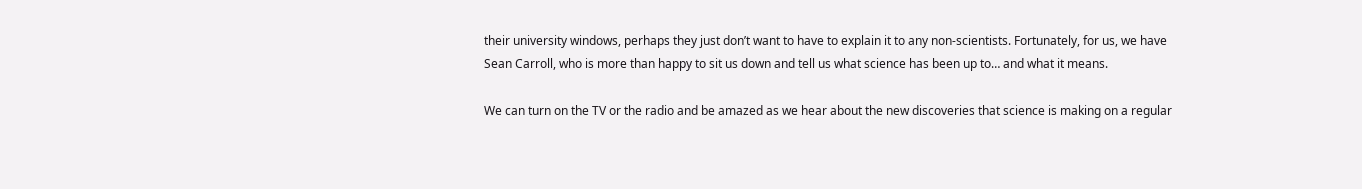their university windows, perhaps they just don’t want to have to explain it to any non-scientists. Fortunately, for us, we have Sean Carroll, who is more than happy to sit us down and tell us what science has been up to… and what it means.

We can turn on the TV or the radio and be amazed as we hear about the new discoveries that science is making on a regular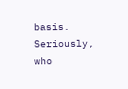basis. Seriously, who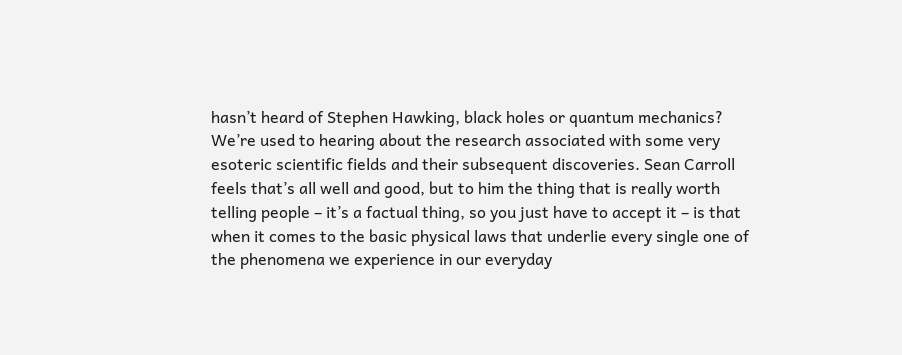hasn’t heard of Stephen Hawking, black holes or quantum mechanics? We’re used to hearing about the research associated with some very esoteric scientific fields and their subsequent discoveries. Sean Carroll feels that’s all well and good, but to him the thing that is really worth telling people – it’s a factual thing, so you just have to accept it – is that when it comes to the basic physical laws that underlie every single one of the phenomena we experience in our everyday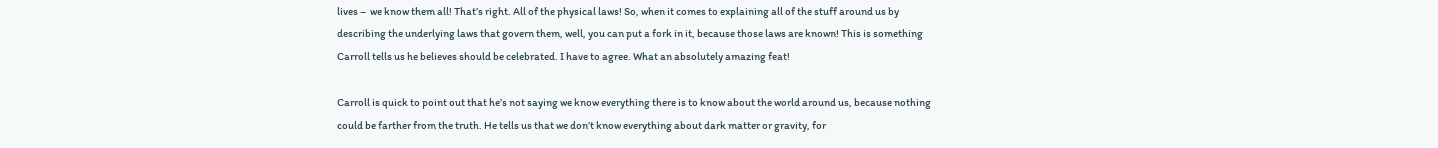lives –  we know them all! That’s right. All of the physical laws! So, when it comes to explaining all of the stuff around us by describing the underlying laws that govern them, well, you can put a fork in it, because those laws are known! This is something Carroll tells us he believes should be celebrated. I have to agree. What an absolutely amazing feat!

Carroll is quick to point out that he’s not saying we know everything there is to know about the world around us, because nothing could be farther from the truth. He tells us that we don’t know everything about dark matter or gravity, for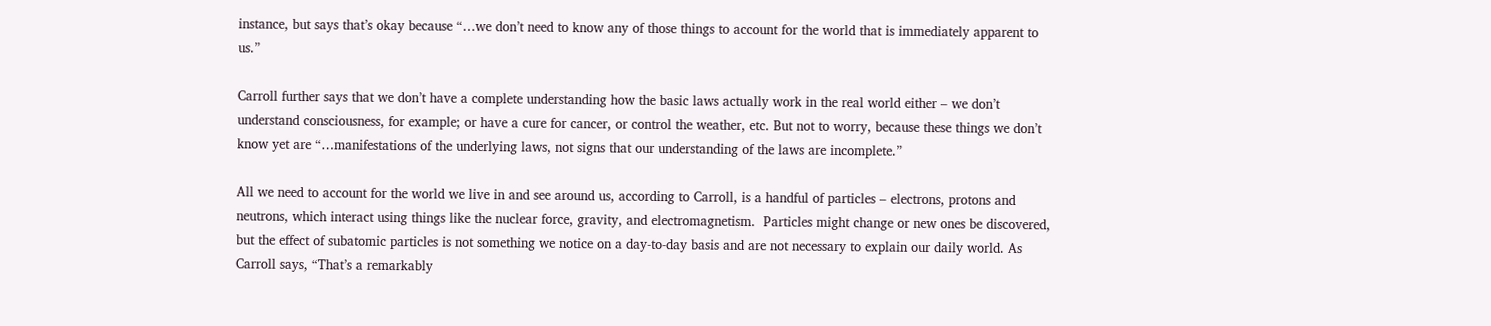instance, but says that’s okay because “…we don’t need to know any of those things to account for the world that is immediately apparent to us.”

Carroll further says that we don’t have a complete understanding how the basic laws actually work in the real world either – we don’t understand consciousness, for example; or have a cure for cancer, or control the weather, etc. But not to worry, because these things we don’t know yet are “…manifestations of the underlying laws, not signs that our understanding of the laws are incomplete.”

All we need to account for the world we live in and see around us, according to Carroll, is a handful of particles – electrons, protons and neutrons, which interact using things like the nuclear force, gravity, and electromagnetism.  Particles might change or new ones be discovered, but the effect of subatomic particles is not something we notice on a day-to-day basis and are not necessary to explain our daily world. As Carroll says, “That’s a remarkably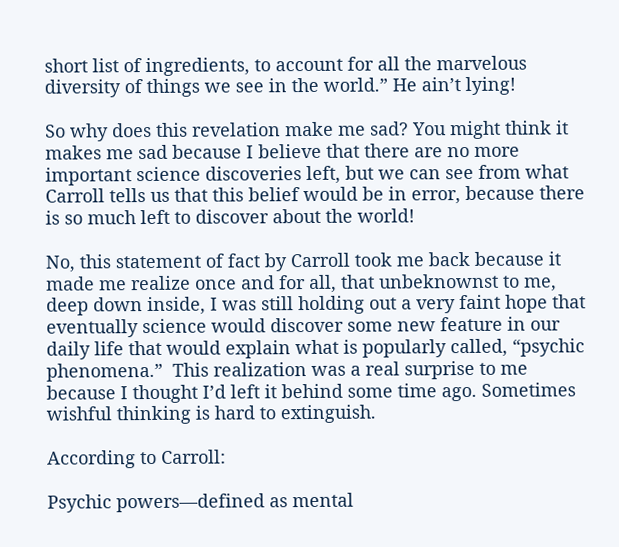short list of ingredients, to account for all the marvelous diversity of things we see in the world.” He ain’t lying!

So why does this revelation make me sad? You might think it makes me sad because I believe that there are no more important science discoveries left, but we can see from what Carroll tells us that this belief would be in error, because there is so much left to discover about the world!

No, this statement of fact by Carroll took me back because it made me realize once and for all, that unbeknownst to me, deep down inside, I was still holding out a very faint hope that eventually science would discover some new feature in our daily life that would explain what is popularly called, “psychic phenomena.”  This realization was a real surprise to me because I thought I’d left it behind some time ago. Sometimes wishful thinking is hard to extinguish.

According to Carroll:

Psychic powers—defined as mental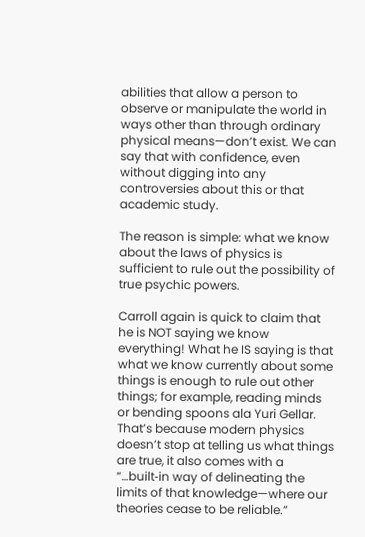abilities that allow a person to observe or manipulate the world in ways other than through ordinary physical means—don’t exist. We can say that with confidence, even without digging into any controversies about this or that academic study.

The reason is simple: what we know about the laws of physics is sufficient to rule out the possibility of true psychic powers.

Carroll again is quick to claim that he is NOT saying we know everything! What he IS saying is that what we know currently about some things is enough to rule out other things; for example, reading minds or bending spoons ala Yuri Gellar. That’s because modern physics doesn’t stop at telling us what things are true, it also comes with a “…built‑in way of delineating the limits of that knowledge—where our theories cease to be reliable.”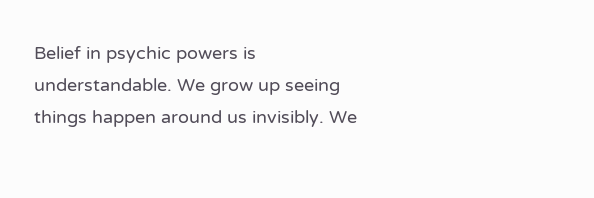Belief in psychic powers is understandable. We grow up seeing things happen around us invisibly. We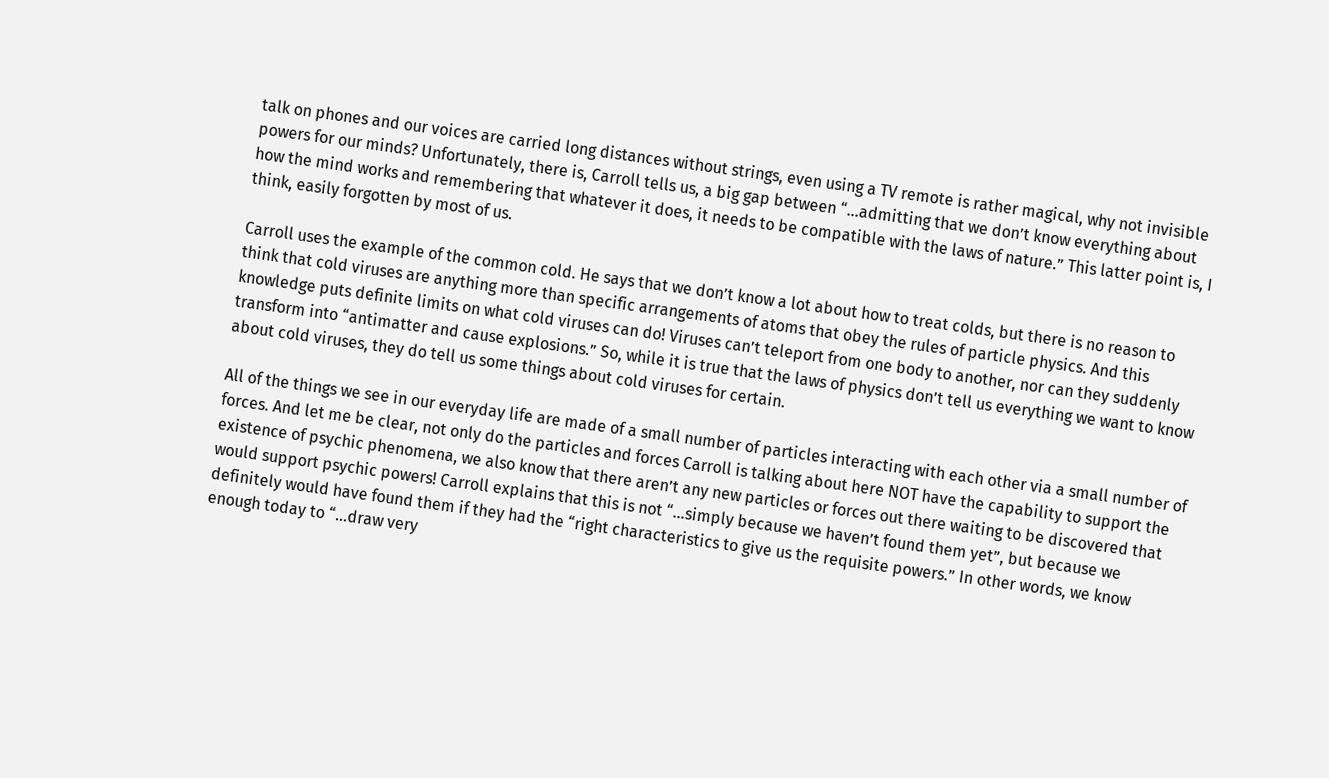talk on phones and our voices are carried long distances without strings, even using a TV remote is rather magical, why not invisible powers for our minds? Unfortunately, there is, Carroll tells us, a big gap between “…admitting that we don’t know everything about how the mind works and remembering that whatever it does, it needs to be compatible with the laws of nature.” This latter point is, I think, easily forgotten by most of us.

Carroll uses the example of the common cold. He says that we don’t know a lot about how to treat colds, but there is no reason to think that cold viruses are anything more than specific arrangements of atoms that obey the rules of particle physics. And this knowledge puts definite limits on what cold viruses can do! Viruses can’t teleport from one body to another, nor can they suddenly transform into “antimatter and cause explosions.” So, while it is true that the laws of physics don’t tell us everything we want to know about cold viruses, they do tell us some things about cold viruses for certain.

All of the things we see in our everyday life are made of a small number of particles interacting with each other via a small number of forces. And let me be clear, not only do the particles and forces Carroll is talking about here NOT have the capability to support the existence of psychic phenomena, we also know that there aren’t any new particles or forces out there waiting to be discovered that would support psychic powers! Carroll explains that this is not “…simply because we haven’t found them yet”, but because we definitely would have found them if they had the “right characteristics to give us the requisite powers.” In other words, we know enough today to “…draw very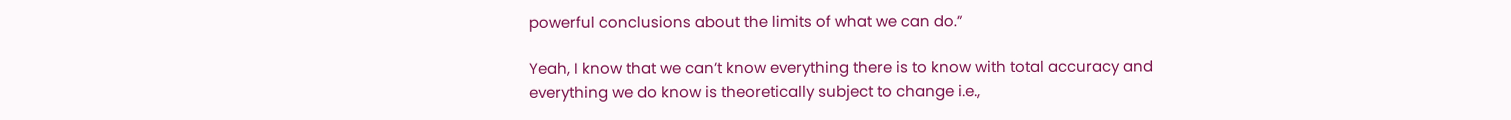powerful conclusions about the limits of what we can do.”

Yeah, I know that we can’t know everything there is to know with total accuracy and everything we do know is theoretically subject to change i.e.,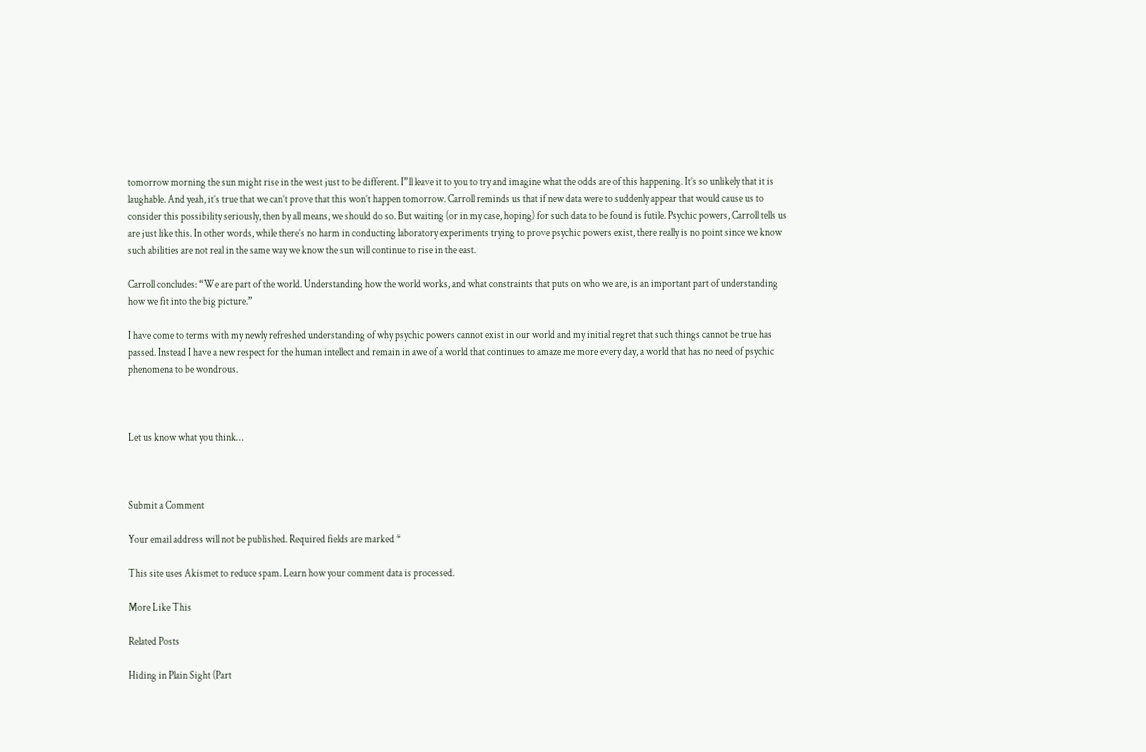tomorrow morning the sun might rise in the west just to be different. I”ll leave it to you to try and imagine what the odds are of this happening. It’s so unlikely that it is laughable. And yeah, it’s true that we can’t prove that this won’t happen tomorrow. Carroll reminds us that if new data were to suddenly appear that would cause us to consider this possibility seriously, then by all means, we should do so. But waiting (or in my case, hoping) for such data to be found is futile. Psychic powers, Carroll tells us are just like this. In other words, while there’s no harm in conducting laboratory experiments trying to prove psychic powers exist, there really is no point since we know such abilities are not real in the same way we know the sun will continue to rise in the east.

Carroll concludes: “We are part of the world. Understanding how the world works, and what constraints that puts on who we are, is an important part of understanding how we fit into the big picture.”

I have come to terms with my newly refreshed understanding of why psychic powers cannot exist in our world and my initial regret that such things cannot be true has passed. Instead I have a new respect for the human intellect and remain in awe of a world that continues to amaze me more every day, a world that has no need of psychic phenomena to be wondrous.



Let us know what you think…



Submit a Comment

Your email address will not be published. Required fields are marked *

This site uses Akismet to reduce spam. Learn how your comment data is processed.

More Like This

Related Posts

Hiding in Plain Sight (Part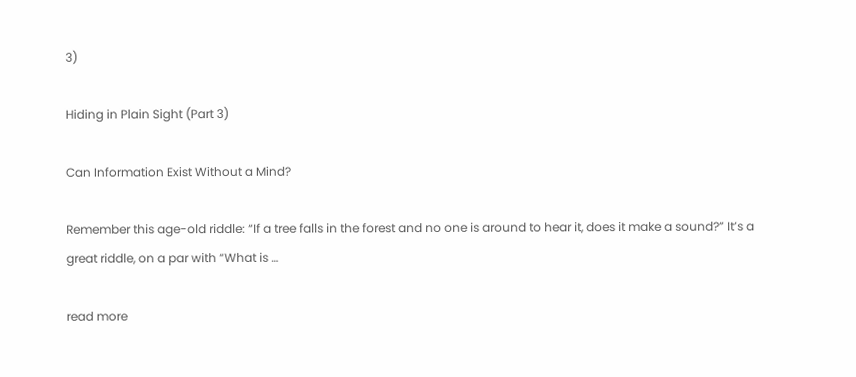3)

Hiding in Plain Sight (Part 3)

Can Information Exist Without a Mind?

Remember this age-old riddle: “If a tree falls in the forest and no one is around to hear it, does it make a sound?” It’s a great riddle, on a par with “What is …

read more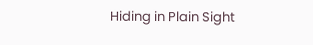Hiding in Plain Sight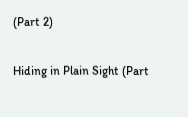(Part 2)

Hiding in Plain Sight (Part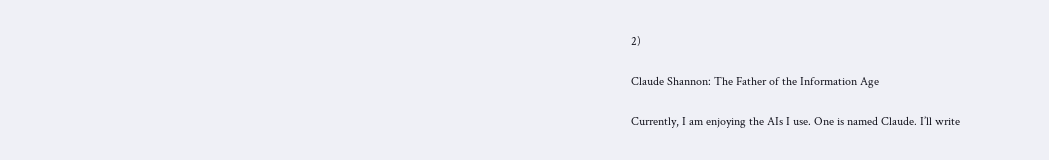2)

Claude Shannon: The Father of the Information Age

Currently, I am enjoying the AIs I use. One is named Claude. I’ll write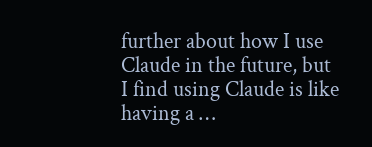further about how I use Claude in the future, but I find using Claude is like having a …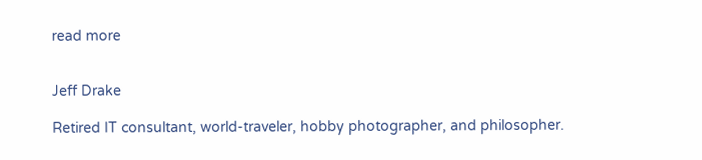read more


Jeff Drake

Retired IT consultant, world-traveler, hobby photographer, and philosopher.